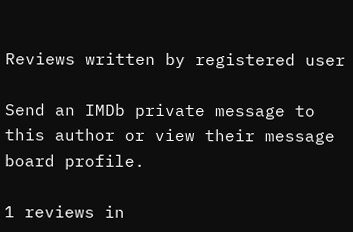Reviews written by registered user

Send an IMDb private message to this author or view their message board profile.

1 reviews in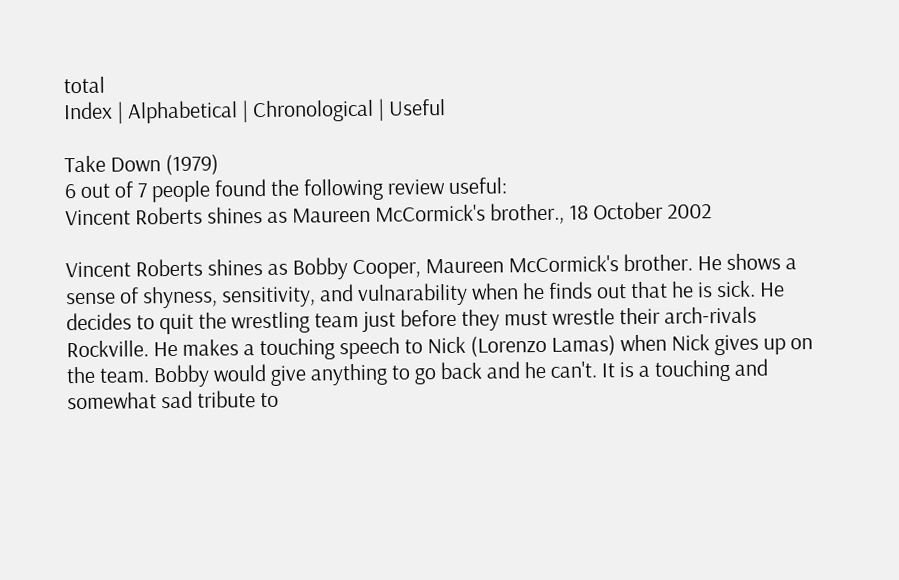total
Index | Alphabetical | Chronological | Useful

Take Down (1979)
6 out of 7 people found the following review useful:
Vincent Roberts shines as Maureen McCormick's brother., 18 October 2002

Vincent Roberts shines as Bobby Cooper, Maureen McCormick's brother. He shows a sense of shyness, sensitivity, and vulnarability when he finds out that he is sick. He decides to quit the wrestling team just before they must wrestle their arch-rivals Rockville. He makes a touching speech to Nick (Lorenzo Lamas) when Nick gives up on the team. Bobby would give anything to go back and he can't. It is a touching and somewhat sad tribute to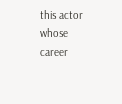this actor whose career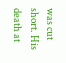was cut short. His death at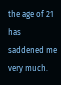the age of 21 has saddened me very much.